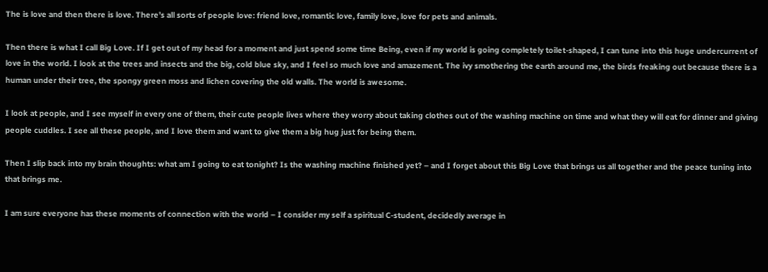The is love and then there is love. There’s all sorts of people love: friend love, romantic love, family love, love for pets and animals.

Then there is what I call Big Love. If I get out of my head for a moment and just spend some time Being, even if my world is going completely toilet-shaped, I can tune into this huge undercurrent of love in the world. I look at the trees and insects and the big, cold blue sky, and I feel so much love and amazement. The ivy smothering the earth around me, the birds freaking out because there is a human under their tree, the spongy green moss and lichen covering the old walls. The world is awesome.

I look at people, and I see myself in every one of them, their cute people lives where they worry about taking clothes out of the washing machine on time and what they will eat for dinner and giving people cuddles. I see all these people, and I love them and want to give them a big hug just for being them.

Then I slip back into my brain thoughts: what am I going to eat tonight? Is the washing machine finished yet? – and I forget about this Big Love that brings us all together and the peace tuning into that brings me.

I am sure everyone has these moments of connection with the world – I consider my self a spiritual C-student, decidedly average in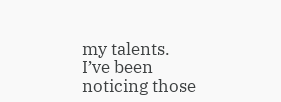my talents. I’ve been noticing those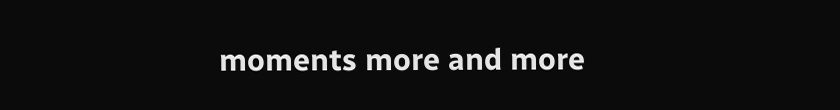moments more and more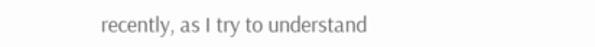recently, as I try to understand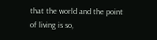that the world and the point of living is so,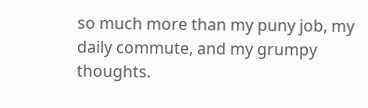so much more than my puny job, my daily commute, and my grumpy thoughts.